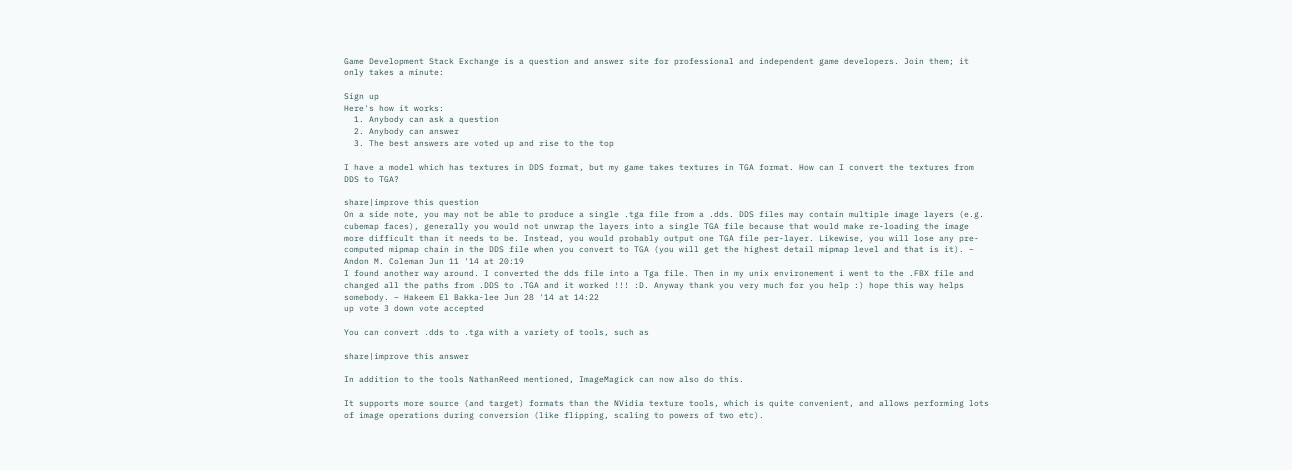Game Development Stack Exchange is a question and answer site for professional and independent game developers. Join them; it only takes a minute:

Sign up
Here's how it works:
  1. Anybody can ask a question
  2. Anybody can answer
  3. The best answers are voted up and rise to the top

I have a model which has textures in DDS format, but my game takes textures in TGA format. How can I convert the textures from DDS to TGA?

share|improve this question
On a side note, you may not be able to produce a single .tga file from a .dds. DDS files may contain multiple image layers (e.g. cubemap faces), generally you would not unwrap the layers into a single TGA file because that would make re-loading the image more difficult than it needs to be. Instead, you would probably output one TGA file per-layer. Likewise, you will lose any pre-computed mipmap chain in the DDS file when you convert to TGA (you will get the highest detail mipmap level and that is it). – Andon M. Coleman Jun 11 '14 at 20:19
I found another way around. I converted the dds file into a Tga file. Then in my unix environement i went to the .FBX file and changed all the paths from .DDS to .TGA and it worked !!! :D. Anyway thank you very much for you help :) hope this way helps somebody. – Hakeem El Bakka-lee Jun 28 '14 at 14:22
up vote 3 down vote accepted

You can convert .dds to .tga with a variety of tools, such as

share|improve this answer

In addition to the tools NathanReed mentioned, ImageMagick can now also do this.

It supports more source (and target) formats than the NVidia texture tools, which is quite convenient, and allows performing lots of image operations during conversion (like flipping, scaling to powers of two etc).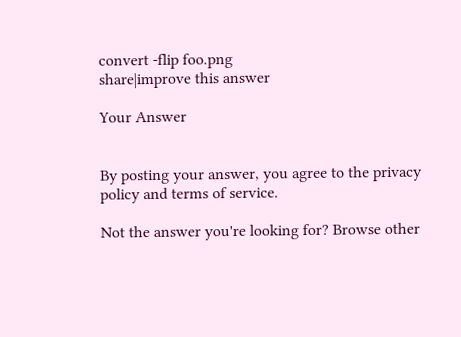convert -flip foo.png
share|improve this answer

Your Answer


By posting your answer, you agree to the privacy policy and terms of service.

Not the answer you're looking for? Browse other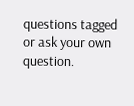questions tagged or ask your own question.